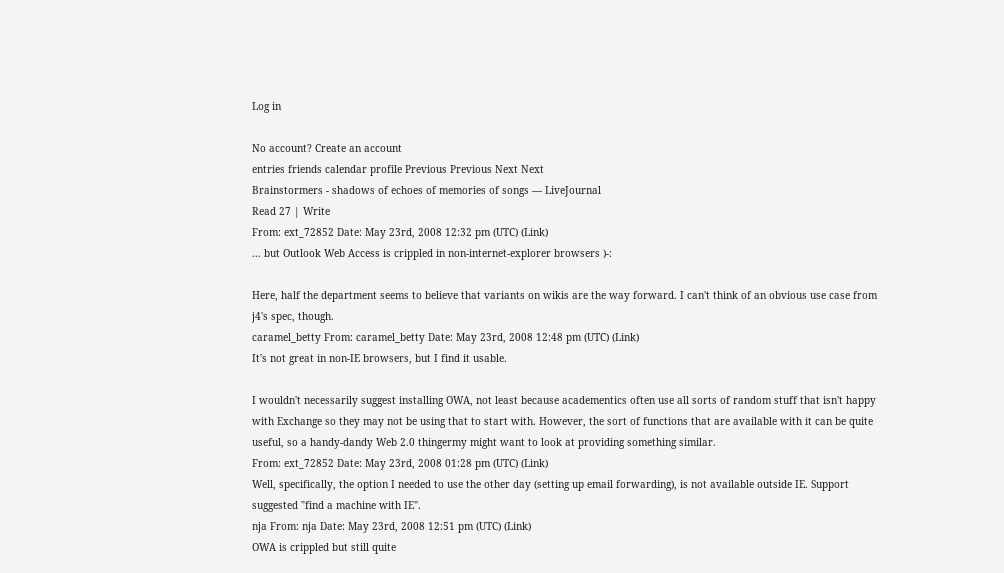Log in

No account? Create an account
entries friends calendar profile Previous Previous Next Next
Brainstormers - shadows of echoes of memories of songs — LiveJournal
Read 27 | Write
From: ext_72852 Date: May 23rd, 2008 12:32 pm (UTC) (Link)
... but Outlook Web Access is crippled in non-internet-explorer browsers )-:

Here, half the department seems to believe that variants on wikis are the way forward. I can't think of an obvious use case from j4's spec, though.
caramel_betty From: caramel_betty Date: May 23rd, 2008 12:48 pm (UTC) (Link)
It's not great in non-IE browsers, but I find it usable.

I wouldn't necessarily suggest installing OWA, not least because academentics often use all sorts of random stuff that isn't happy with Exchange so they may not be using that to start with. However, the sort of functions that are available with it can be quite useful, so a handy-dandy Web 2.0 thingermy might want to look at providing something similar.
From: ext_72852 Date: May 23rd, 2008 01:28 pm (UTC) (Link)
Well, specifically, the option I needed to use the other day (setting up email forwarding), is not available outside IE. Support suggested "find a machine with IE".
nja From: nja Date: May 23rd, 2008 12:51 pm (UTC) (Link)
OWA is crippled but still quite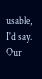usable, I'd say. Our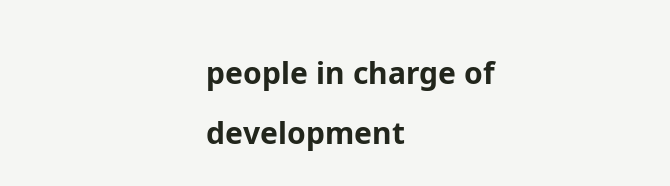people in charge of development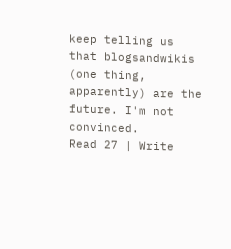keep telling us that blogsandwikis (one thing, apparently) are the future. I'm not convinced.
Read 27 | Write